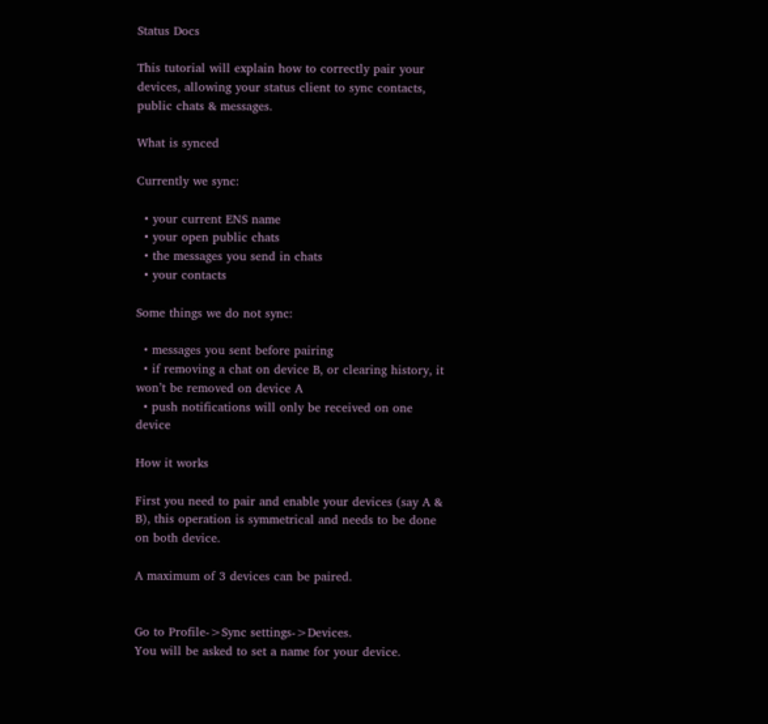Status Docs

This tutorial will explain how to correctly pair your devices, allowing your status client to sync contacts, public chats & messages.

What is synced

Currently we sync:

  • your current ENS name
  • your open public chats
  • the messages you send in chats
  • your contacts

Some things we do not sync:

  • messages you sent before pairing
  • if removing a chat on device B, or clearing history, it won’t be removed on device A
  • push notifications will only be received on one device

How it works

First you need to pair and enable your devices (say A & B), this operation is symmetrical and needs to be done on both device.

A maximum of 3 devices can be paired.


Go to Profile->Sync settings->Devices.
You will be asked to set a name for your device.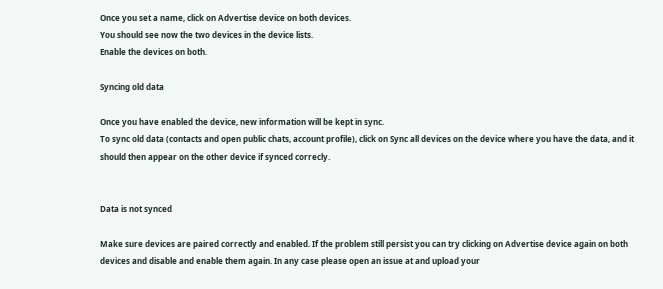Once you set a name, click on Advertise device on both devices.
You should see now the two devices in the device lists.
Enable the devices on both.

Syncing old data

Once you have enabled the device, new information will be kept in sync.
To sync old data (contacts and open public chats, account profile), click on Sync all devices on the device where you have the data, and it should then appear on the other device if synced correcly.


Data is not synced

Make sure devices are paired correctly and enabled. If the problem still persist you can try clicking on Advertise device again on both devices and disable and enable them again. In any case please open an issue at and upload your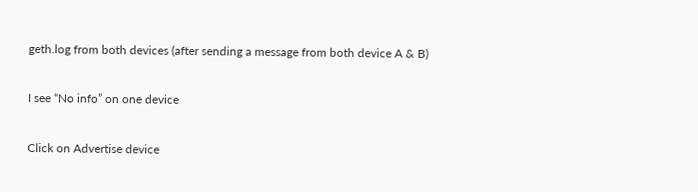geth.log from both devices (after sending a message from both device A & B)

I see “No info” on one device

Click on Advertise device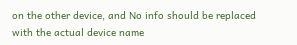on the other device, and No info should be replaced with the actual device name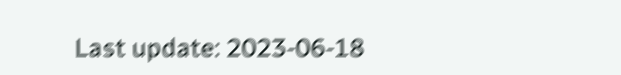Last update: 2023-06-18